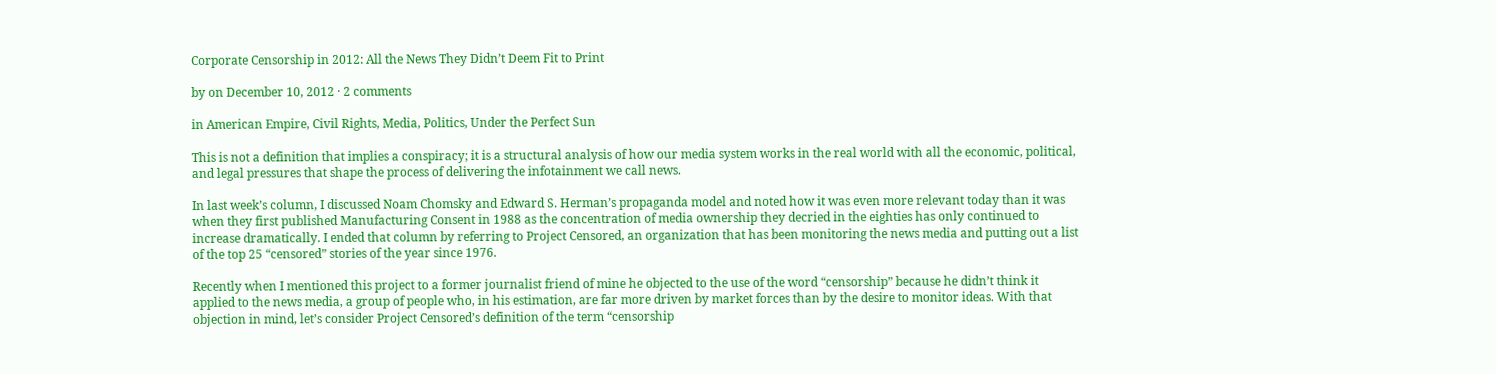Corporate Censorship in 2012: All the News They Didn’t Deem Fit to Print

by on December 10, 2012 · 2 comments

in American Empire, Civil Rights, Media, Politics, Under the Perfect Sun

This is not a definition that implies a conspiracy; it is a structural analysis of how our media system works in the real world with all the economic, political, and legal pressures that shape the process of delivering the infotainment we call news.

In last week’s column, I discussed Noam Chomsky and Edward S. Herman’s propaganda model and noted how it was even more relevant today than it was when they first published Manufacturing Consent in 1988 as the concentration of media ownership they decried in the eighties has only continued to increase dramatically. I ended that column by referring to Project Censored, an organization that has been monitoring the news media and putting out a list of the top 25 “censored” stories of the year since 1976.

Recently when I mentioned this project to a former journalist friend of mine he objected to the use of the word “censorship” because he didn’t think it applied to the news media, a group of people who, in his estimation, are far more driven by market forces than by the desire to monitor ideas. With that objection in mind, let’s consider Project Censored’s definition of the term “censorship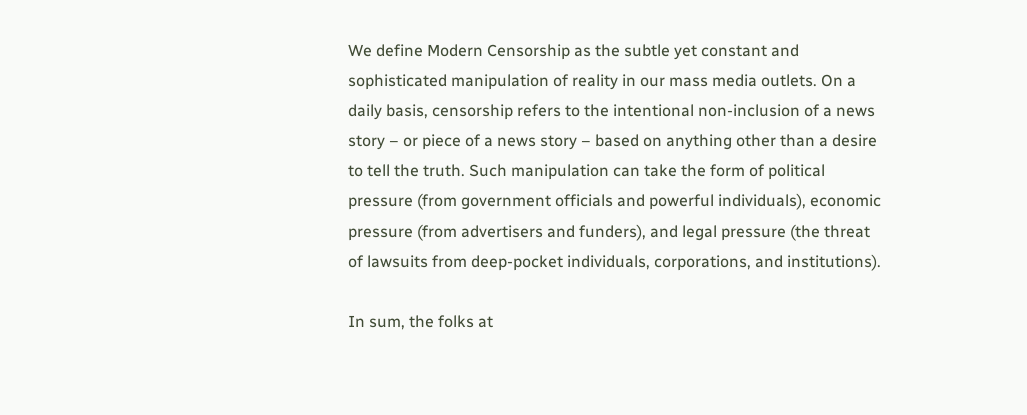We define Modern Censorship as the subtle yet constant and sophisticated manipulation of reality in our mass media outlets. On a daily basis, censorship refers to the intentional non-inclusion of a news story – or piece of a news story – based on anything other than a desire to tell the truth. Such manipulation can take the form of political pressure (from government officials and powerful individuals), economic pressure (from advertisers and funders), and legal pressure (the threat of lawsuits from deep-pocket individuals, corporations, and institutions).

In sum, the folks at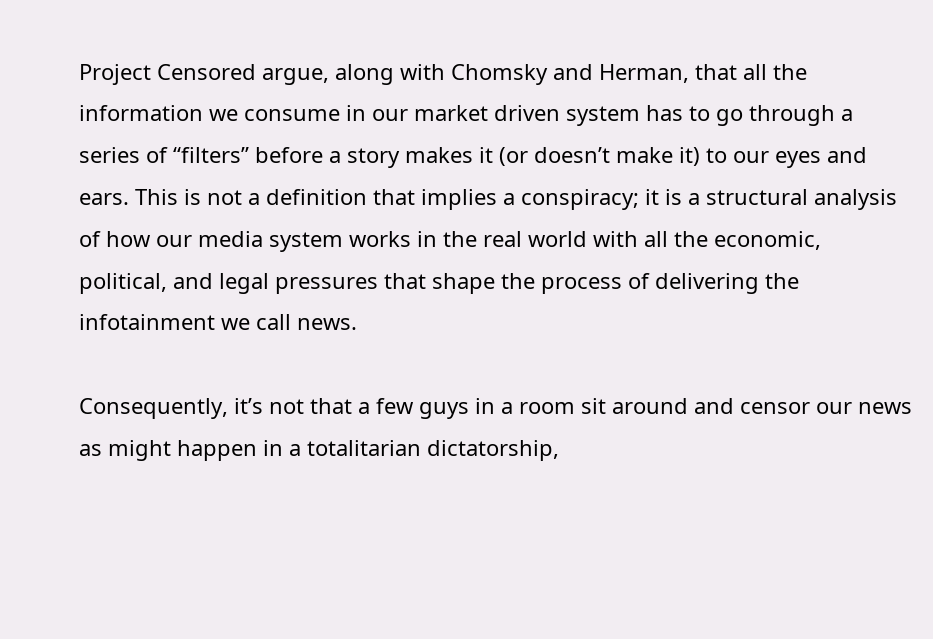Project Censored argue, along with Chomsky and Herman, that all the information we consume in our market driven system has to go through a series of “filters” before a story makes it (or doesn’t make it) to our eyes and ears. This is not a definition that implies a conspiracy; it is a structural analysis of how our media system works in the real world with all the economic, political, and legal pressures that shape the process of delivering the infotainment we call news.

Consequently, it’s not that a few guys in a room sit around and censor our news as might happen in a totalitarian dictatorship,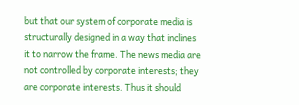but that our system of corporate media is structurally designed in a way that inclines it to narrow the frame. The news media are not controlled by corporate interests; they are corporate interests. Thus it should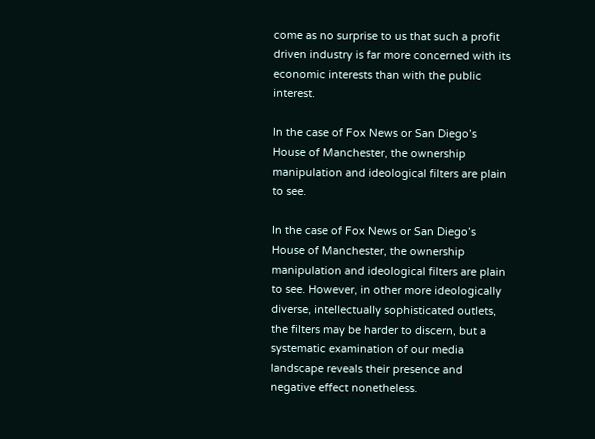come as no surprise to us that such a profit driven industry is far more concerned with its economic interests than with the public interest.

In the case of Fox News or San Diego’s House of Manchester, the ownership manipulation and ideological filters are plain to see.

In the case of Fox News or San Diego’s House of Manchester, the ownership manipulation and ideological filters are plain to see. However, in other more ideologically diverse, intellectually sophisticated outlets, the filters may be harder to discern, but a systematic examination of our media landscape reveals their presence and negative effect nonetheless.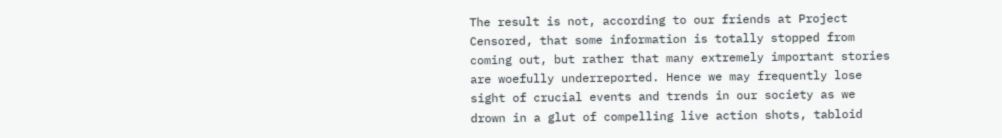The result is not, according to our friends at Project Censored, that some information is totally stopped from coming out, but rather that many extremely important stories are woefully underreported. Hence we may frequently lose sight of crucial events and trends in our society as we drown in a glut of compelling live action shots, tabloid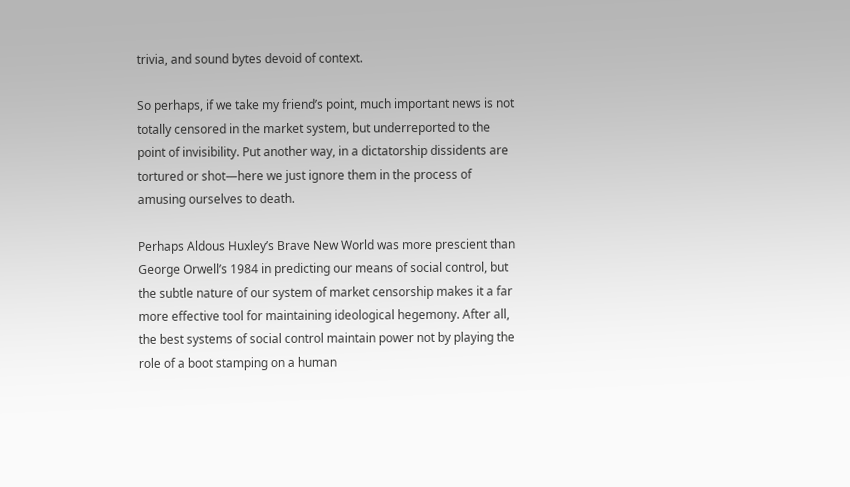trivia, and sound bytes devoid of context.

So perhaps, if we take my friend’s point, much important news is not totally censored in the market system, but underreported to the point of invisibility. Put another way, in a dictatorship dissidents are tortured or shot—here we just ignore them in the process of amusing ourselves to death.

Perhaps Aldous Huxley’s Brave New World was more prescient than George Orwell’s 1984 in predicting our means of social control, but the subtle nature of our system of market censorship makes it a far more effective tool for maintaining ideological hegemony. After all, the best systems of social control maintain power not by playing the role of a boot stamping on a human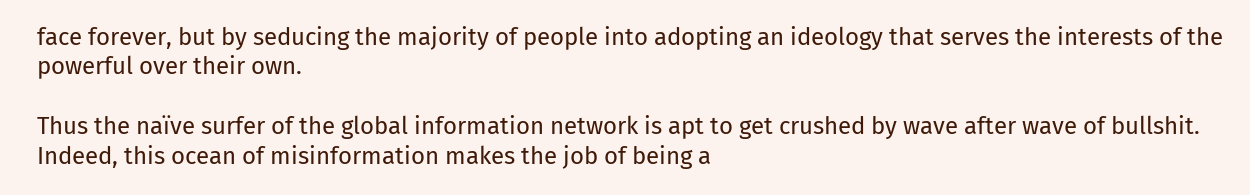face forever, but by seducing the majority of people into adopting an ideology that serves the interests of the powerful over their own.

Thus the naïve surfer of the global information network is apt to get crushed by wave after wave of bullshit. Indeed, this ocean of misinformation makes the job of being a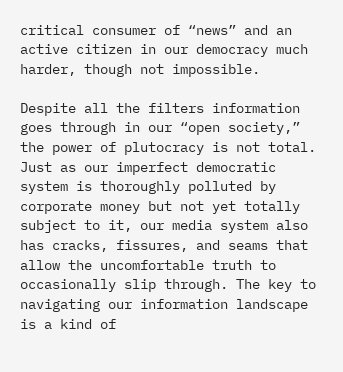critical consumer of “news” and an active citizen in our democracy much harder, though not impossible.

Despite all the filters information goes through in our “open society,” the power of plutocracy is not total. Just as our imperfect democratic system is thoroughly polluted by corporate money but not yet totally subject to it, our media system also has cracks, fissures, and seams that allow the uncomfortable truth to occasionally slip through. The key to navigating our information landscape is a kind of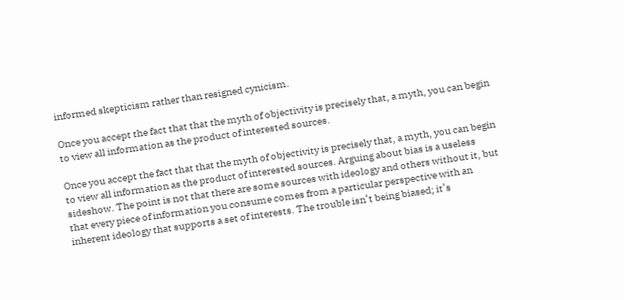informed skepticism rather than resigned cynicism.

Once you accept the fact that that the myth of objectivity is precisely that, a myth, you can begin to view all information as the product of interested sources.

Once you accept the fact that that the myth of objectivity is precisely that, a myth, you can begin to view all information as the product of interested sources. Arguing about bias is a useless sideshow. The point is not that there are some sources with ideology and others without it, but that every piece of information you consume comes from a particular perspective with an inherent ideology that supports a set of interests. The trouble isn’t being biased; it’s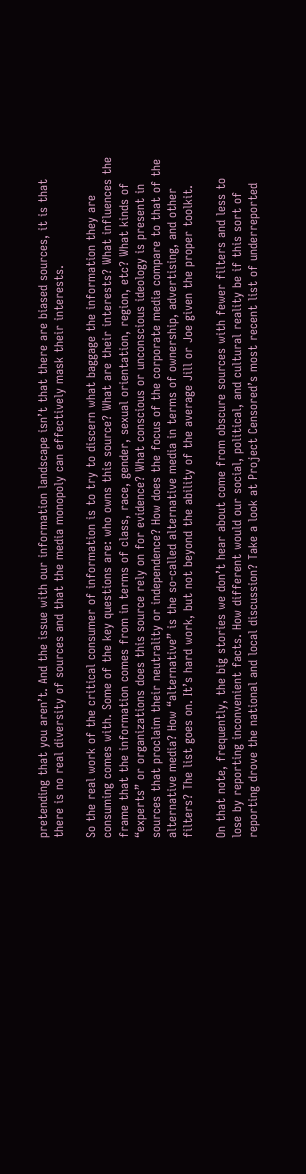pretending that you aren’t. And the issue with our information landscape isn’t that there are biased sources, it is that there is no real diversity of sources and that the media monopoly can effectively mask their interests.

So the real work of the critical consumer of information is to try to discern what baggage the information they are consuming comes with. Some of the key questions are: who owns this source? What are their interests? What influences the frame that the information comes from in terms of class, race, gender, sexual orientation, region, etc? What kinds of “experts” or organizations does this source rely on for evidence? What conscious or unconscious ideology is present in sources that proclaim their neutrality or independence? How does the focus of the corporate media compare to that of the alternative media? How “alternative” is the so-called alternative media in terms of ownership, advertising, and other filters? The list goes on. It’s hard work, but not beyond the ability of the average Jill or Joe given the proper toolkit.

On that note, frequently, the big stories we don’t hear about come from obscure sources with fewer filters and less to lose by reporting inconvenient facts. How different would our social, political, and cultural reality be if this sort of reporting drove the national and local discussion? Take a look at Project Censored’s most recent list of underreported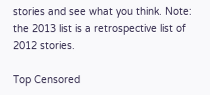stories and see what you think. Note: the 2013 list is a retrospective list of 2012 stories.

Top Censored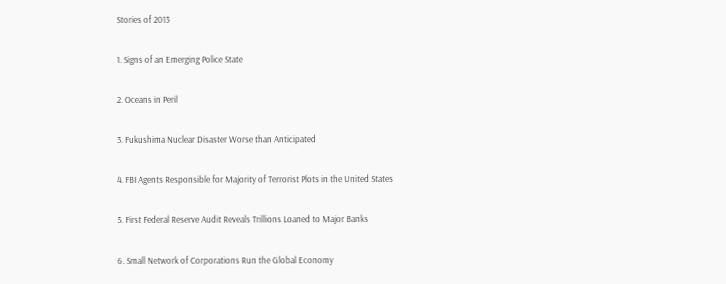Stories of 2013

1. Signs of an Emerging Police State

2. Oceans in Peril

3. Fukushima Nuclear Disaster Worse than Anticipated

4. FBI Agents Responsible for Majority of Terrorist Plots in the United States

5. First Federal Reserve Audit Reveals Trillions Loaned to Major Banks

6. Small Network of Corporations Run the Global Economy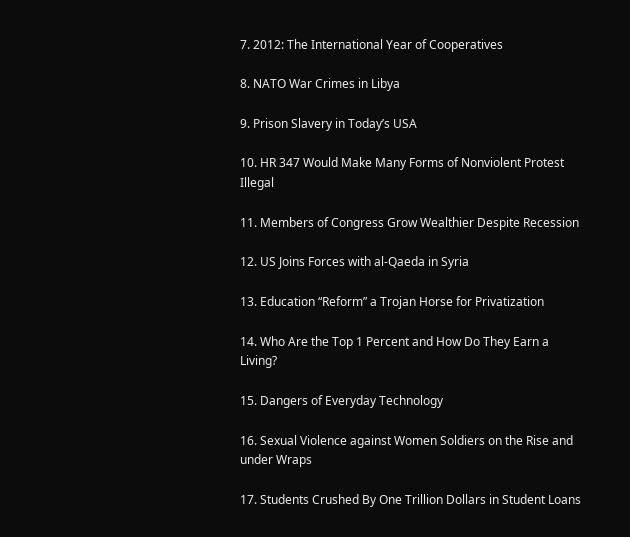7. 2012: The International Year of Cooperatives

8. NATO War Crimes in Libya

9. Prison Slavery in Today’s USA

10. HR 347 Would Make Many Forms of Nonviolent Protest Illegal

11. Members of Congress Grow Wealthier Despite Recession

12. US Joins Forces with al-Qaeda in Syria

13. Education “Reform” a Trojan Horse for Privatization

14. Who Are the Top 1 Percent and How Do They Earn a Living?

15. Dangers of Everyday Technology

16. Sexual Violence against Women Soldiers on the Rise and under Wraps

17. Students Crushed By One Trillion Dollars in Student Loans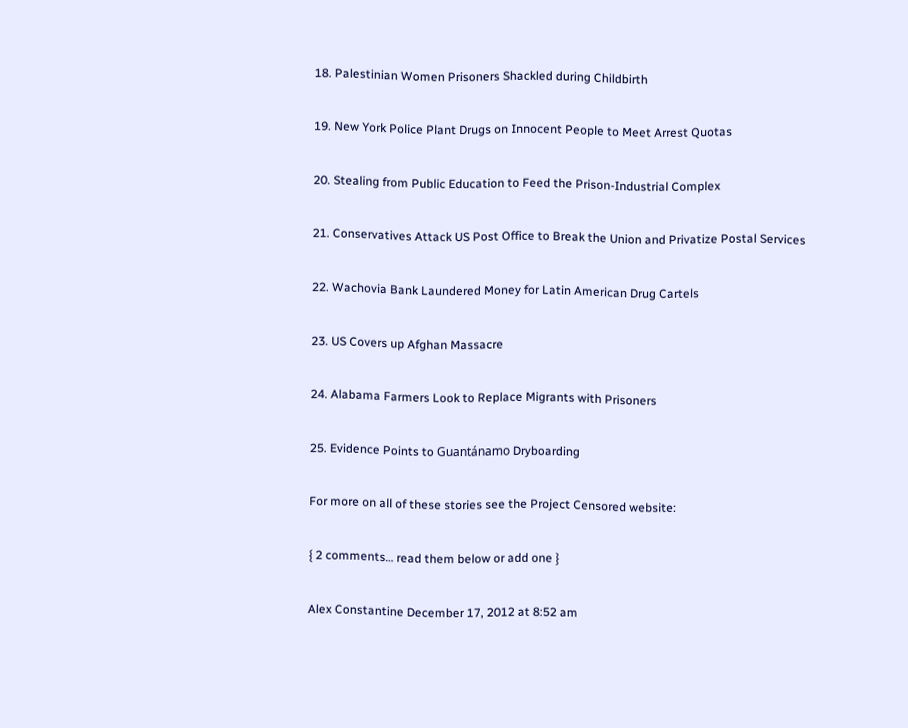18. Palestinian Women Prisoners Shackled during Childbirth

19. New York Police Plant Drugs on Innocent People to Meet Arrest Quotas

20. Stealing from Public Education to Feed the Prison-Industrial Complex

21. Conservatives Attack US Post Office to Break the Union and Privatize Postal Services

22. Wachovia Bank Laundered Money for Latin American Drug Cartels

23. US Covers up Afghan Massacre

24. Alabama Farmers Look to Replace Migrants with Prisoners

25. Evidence Points to Guantánamo Dryboarding

For more on all of these stories see the Project Censored website:

{ 2 comments… read them below or add one }

Alex Constantine December 17, 2012 at 8:52 am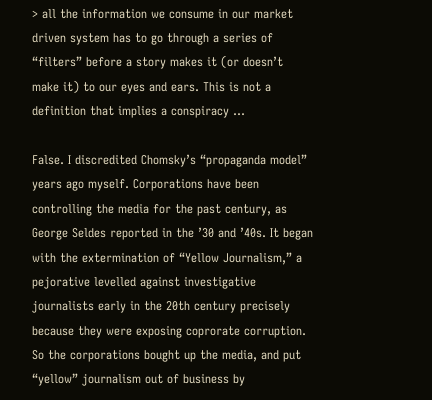> all the information we consume in our market driven system has to go through a series of “filters” before a story makes it (or doesn’t make it) to our eyes and ears. This is not a definition that implies a conspiracy …

False. I discredited Chomsky’s “propaganda model” years ago myself. Corporations have been controlling the media for the past century, as George Seldes reported in the ’30 and ’40s. It began with the extermination of “Yellow Journalism,” a pejorative levelled against investigative journalists early in the 20th century precisely because they were exposing coprorate corruption. So the corporations bought up the media, and put “yellow” journalism out of business by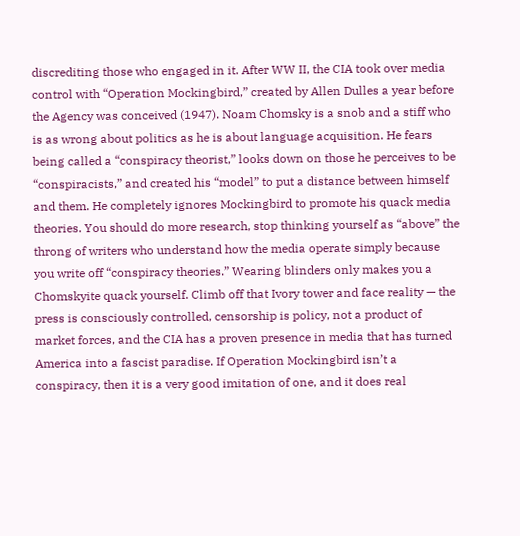discrediting those who engaged in it. After WW II, the CIA took over media control with “Operation Mockingbird,” created by Allen Dulles a year before the Agency was conceived (1947). Noam Chomsky is a snob and a stiff who is as wrong about politics as he is about language acquisition. He fears being called a “conspiracy theorist,” looks down on those he perceives to be “conspiracists,” and created his “model” to put a distance between himself and them. He completely ignores Mockingbird to promote his quack media theories. You should do more research, stop thinking yourself as “above” the throng of writers who understand how the media operate simply because you write off “conspiracy theories.” Wearing blinders only makes you a Chomskyite quack yourself. Climb off that Ivory tower and face reality — the press is consciously controlled, censorship is policy, not a product of market forces, and the CIA has a proven presence in media that has turned America into a fascist paradise. If Operation Mockingbird isn’t a conspiracy, then it is a very good imitation of one, and it does real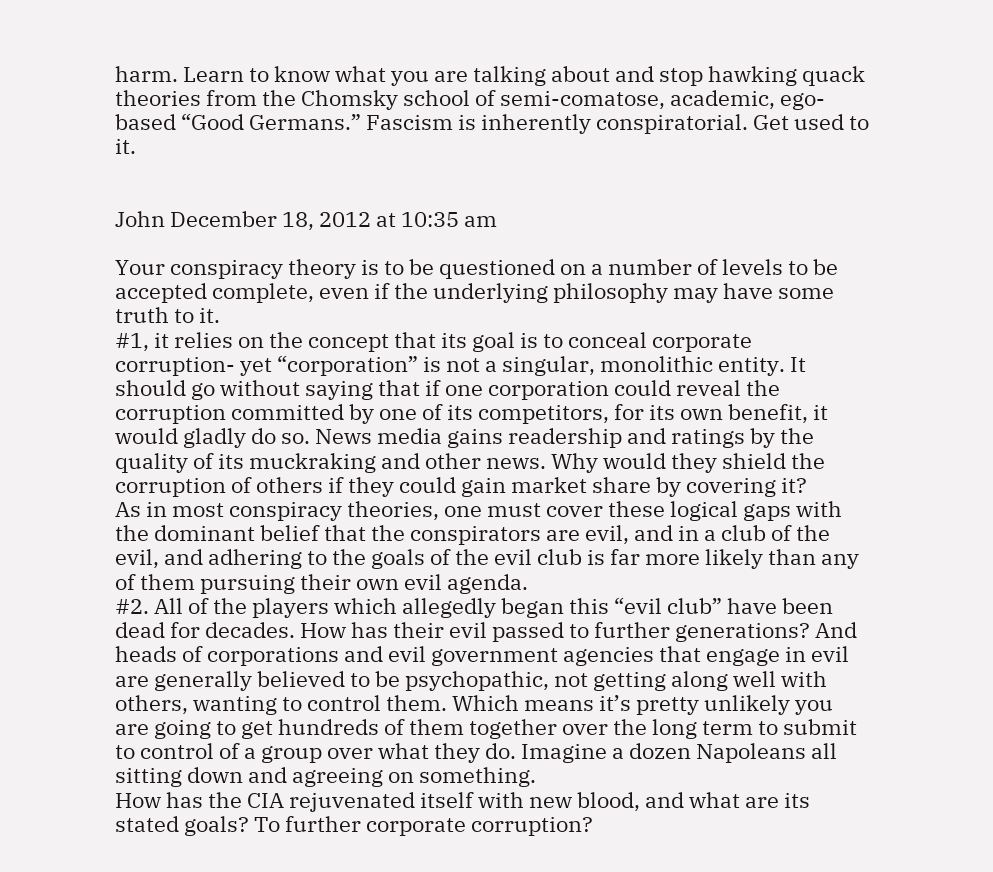harm. Learn to know what you are talking about and stop hawking quack theories from the Chomsky school of semi-comatose, academic, ego-based “Good Germans.” Fascism is inherently conspiratorial. Get used to it.


John December 18, 2012 at 10:35 am

Your conspiracy theory is to be questioned on a number of levels to be accepted complete, even if the underlying philosophy may have some truth to it.
#1, it relies on the concept that its goal is to conceal corporate corruption- yet “corporation” is not a singular, monolithic entity. It should go without saying that if one corporation could reveal the corruption committed by one of its competitors, for its own benefit, it would gladly do so. News media gains readership and ratings by the quality of its muckraking and other news. Why would they shield the corruption of others if they could gain market share by covering it?
As in most conspiracy theories, one must cover these logical gaps with the dominant belief that the conspirators are evil, and in a club of the evil, and adhering to the goals of the evil club is far more likely than any of them pursuing their own evil agenda.
#2. All of the players which allegedly began this “evil club” have been dead for decades. How has their evil passed to further generations? And heads of corporations and evil government agencies that engage in evil are generally believed to be psychopathic, not getting along well with others, wanting to control them. Which means it’s pretty unlikely you are going to get hundreds of them together over the long term to submit to control of a group over what they do. Imagine a dozen Napoleans all sitting down and agreeing on something.
How has the CIA rejuvenated itself with new blood, and what are its stated goals? To further corporate corruption?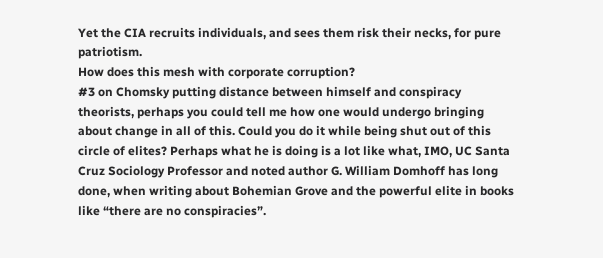Yet the CIA recruits individuals, and sees them risk their necks, for pure patriotism.
How does this mesh with corporate corruption?
#3 on Chomsky putting distance between himself and conspiracy theorists, perhaps you could tell me how one would undergo bringing about change in all of this. Could you do it while being shut out of this circle of elites? Perhaps what he is doing is a lot like what, IMO, UC Santa Cruz Sociology Professor and noted author G. William Domhoff has long done, when writing about Bohemian Grove and the powerful elite in books like “there are no conspiracies”.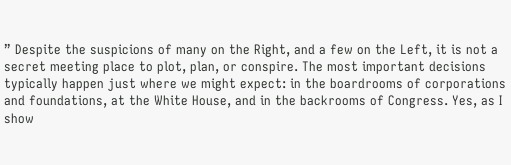” Despite the suspicions of many on the Right, and a few on the Left, it is not a secret meeting place to plot, plan, or conspire. The most important decisions typically happen just where we might expect: in the boardrooms of corporations and foundations, at the White House, and in the backrooms of Congress. Yes, as I show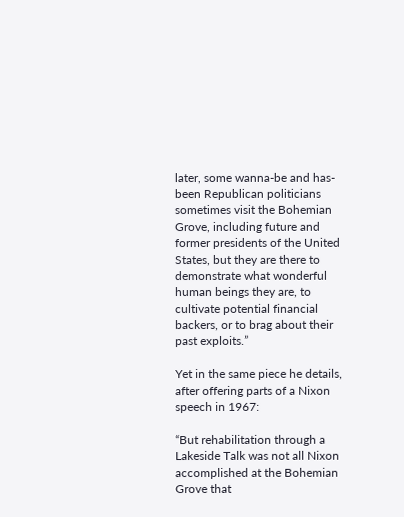later, some wanna-be and has-been Republican politicians sometimes visit the Bohemian Grove, including future and former presidents of the United States, but they are there to demonstrate what wonderful human beings they are, to cultivate potential financial backers, or to brag about their past exploits.”

Yet in the same piece he details, after offering parts of a Nixon speech in 1967:

“But rehabilitation through a Lakeside Talk was not all Nixon accomplished at the Bohemian Grove that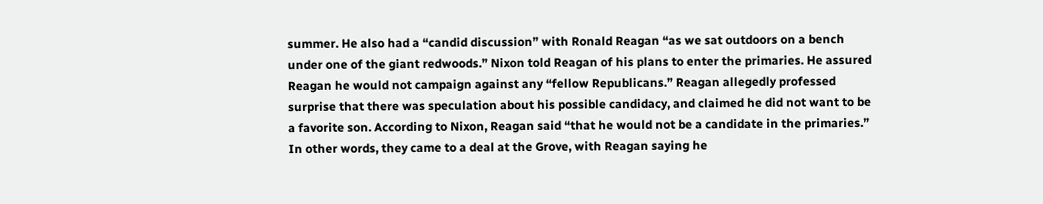summer. He also had a “candid discussion” with Ronald Reagan “as we sat outdoors on a bench under one of the giant redwoods.” Nixon told Reagan of his plans to enter the primaries. He assured Reagan he would not campaign against any “fellow Republicans.” Reagan allegedly professed surprise that there was speculation about his possible candidacy, and claimed he did not want to be a favorite son. According to Nixon, Reagan said “that he would not be a candidate in the primaries.” In other words, they came to a deal at the Grove, with Reagan saying he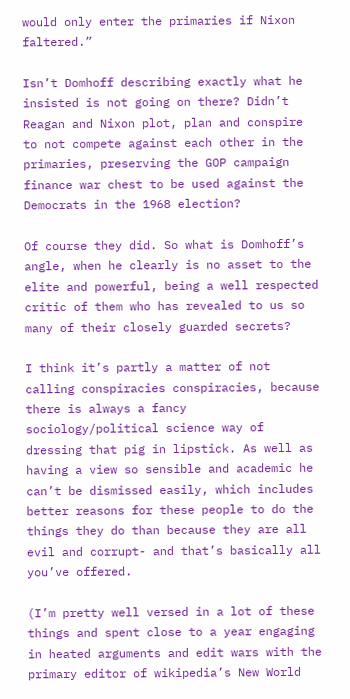would only enter the primaries if Nixon faltered.”

Isn’t Domhoff describing exactly what he insisted is not going on there? Didn’t Reagan and Nixon plot, plan and conspire to not compete against each other in the primaries, preserving the GOP campaign finance war chest to be used against the Democrats in the 1968 election?

Of course they did. So what is Domhoff’s angle, when he clearly is no asset to the elite and powerful, being a well respected critic of them who has revealed to us so many of their closely guarded secrets?

I think it’s partly a matter of not calling conspiracies conspiracies, because there is always a fancy sociology/political science way of dressing that pig in lipstick. As well as having a view so sensible and academic he can’t be dismissed easily, which includes better reasons for these people to do the things they do than because they are all evil and corrupt- and that’s basically all you’ve offered.

(I’m pretty well versed in a lot of these things and spent close to a year engaging in heated arguments and edit wars with the primary editor of wikipedia’s New World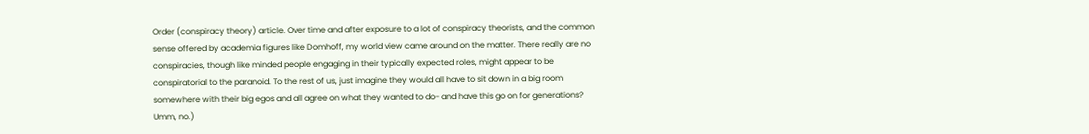Order (conspiracy theory) article. Over time and after exposure to a lot of conspiracy theorists, and the common sense offered by academia figures like Domhoff, my world view came around on the matter. There really are no conspiracies, though like minded people engaging in their typically expected roles, might appear to be conspiratorial to the paranoid. To the rest of us, just imagine they would all have to sit down in a big room somewhere with their big egos and all agree on what they wanted to do- and have this go on for generations? Umm, no.)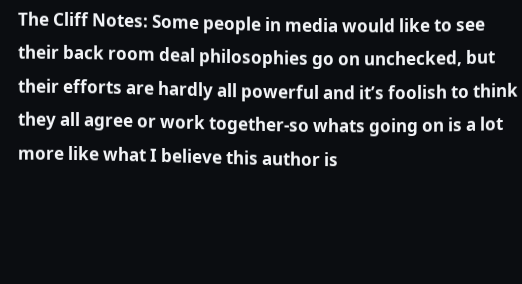The Cliff Notes: Some people in media would like to see their back room deal philosophies go on unchecked, but their efforts are hardly all powerful and it’s foolish to think they all agree or work together-so whats going on is a lot more like what I believe this author is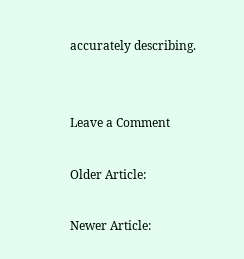accurately describing.


Leave a Comment

Older Article:

Newer Article: